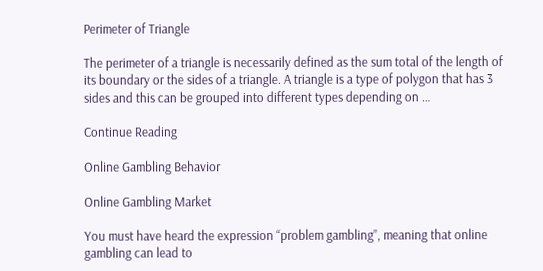Perimeter of Triangle

The perimeter of a triangle is necessarily defined as the sum total of the length of its boundary or the sides of a triangle. A triangle is a type of polygon that has 3 sides and this can be grouped into different types depending on …

Continue Reading

Online Gambling Behavior

Online Gambling Market

You must have heard the expression “problem gambling”, meaning that online gambling can lead to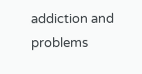addiction and problems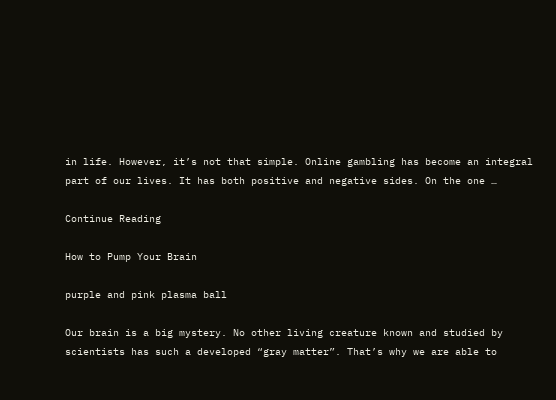in life. However, it’s not that simple. Online gambling has become an integral part of our lives. It has both positive and negative sides. On the one …

Continue Reading

How to Pump Your Brain

purple and pink plasma ball

Our brain is a big mystery. No other living creature known and studied by scientists has such a developed “gray matter”. That’s why we are able to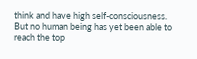think and have high self-consciousness. But no human being has yet been able to reach the top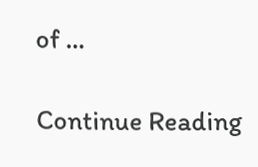of …

Continue Reading